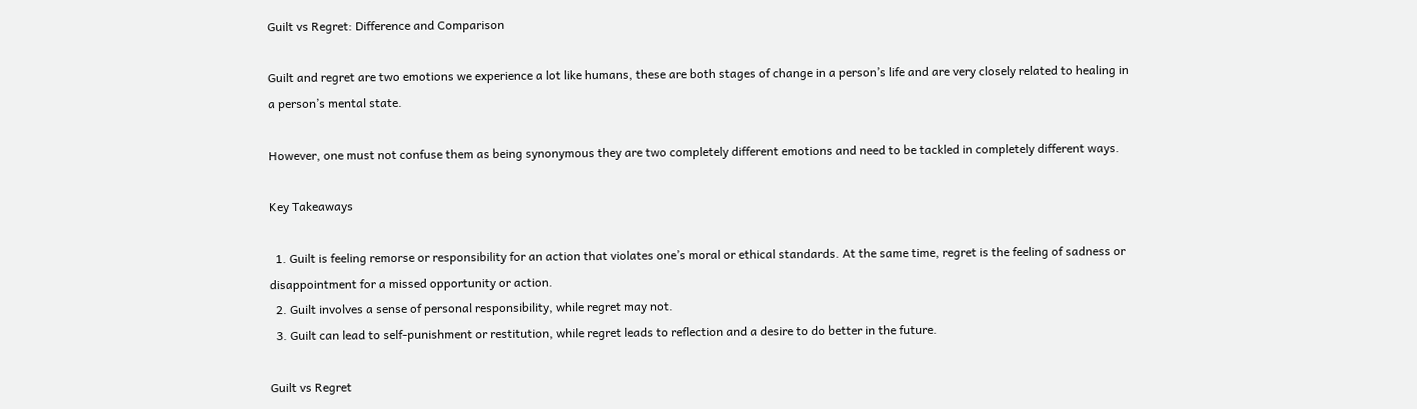Guilt vs Regret: Difference and Comparison

Guilt and regret are two emotions we experience a lot like humans, these are both stages of change in a person’s life and are very closely related to healing in a person’s mental state.

However, one must not confuse them as being synonymous they are two completely different emotions and need to be tackled in completely different ways.

Key Takeaways

  1. Guilt is feeling remorse or responsibility for an action that violates one’s moral or ethical standards. At the same time, regret is the feeling of sadness or disappointment for a missed opportunity or action.
  2. Guilt involves a sense of personal responsibility, while regret may not.
  3. Guilt can lead to self-punishment or restitution, while regret leads to reflection and a desire to do better in the future.

Guilt vs Regret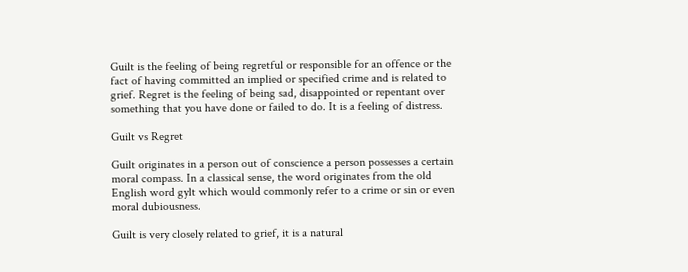Guilt is the feeling of being regretful or responsible for an offence or the fact of having committed an implied or specified crime and is related to grief. Regret is the feeling of being sad, disappointed or repentant over something that you have done or failed to do. It is a feeling of distress.

Guilt vs Regret

Guilt originates in a person out of conscience a person possesses a certain moral compass. In a classical sense, the word originates from the old English word gylt which would commonly refer to a crime or sin or even moral dubiousness.

Guilt is very closely related to grief, it is a natural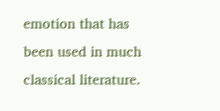emotion that has been used in much classical literature.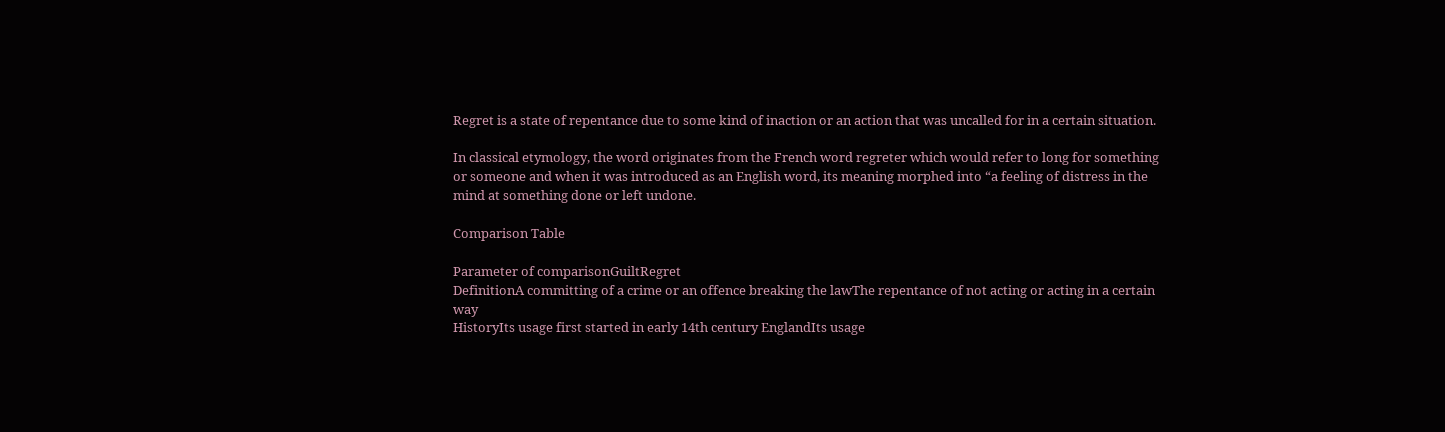Regret is a state of repentance due to some kind of inaction or an action that was uncalled for in a certain situation.

In classical etymology, the word originates from the French word regreter which would refer to long for something or someone and when it was introduced as an English word, its meaning morphed into “a feeling of distress in the mind at something done or left undone.

Comparison Table

Parameter of comparisonGuiltRegret
DefinitionA committing of a crime or an offence breaking the lawThe repentance of not acting or acting in a certain way
HistoryIts usage first started in early 14th century EnglandIts usage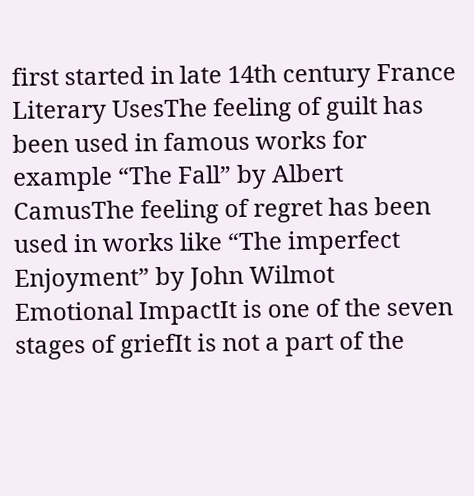first started in late 14th century France
Literary UsesThe feeling of guilt has been used in famous works for example “The Fall” by Albert CamusThe feeling of regret has been used in works like “The imperfect Enjoyment” by John Wilmot
Emotional ImpactIt is one of the seven stages of griefIt is not a part of the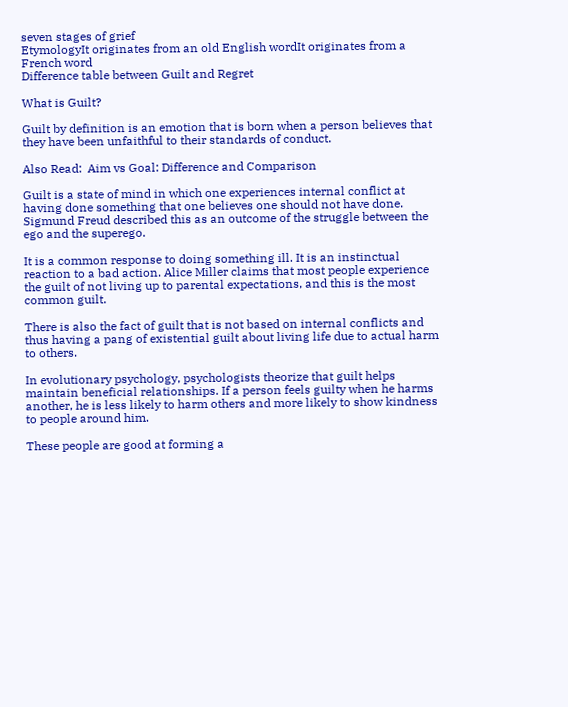seven stages of grief
EtymologyIt originates from an old English wordIt originates from a French word
Difference table between Guilt and Regret

What is Guilt?

Guilt by definition is an emotion that is born when a person believes that they have been unfaithful to their standards of conduct.

Also Read:  Aim vs Goal: Difference and Comparison

Guilt is a state of mind in which one experiences internal conflict at having done something that one believes one should not have done. Sigmund Freud described this as an outcome of the struggle between the ego and the superego.

It is a common response to doing something ill. It is an instinctual reaction to a bad action. Alice Miller claims that most people experience the guilt of not living up to parental expectations, and this is the most common guilt.

There is also the fact of guilt that is not based on internal conflicts and thus having a pang of existential guilt about living life due to actual harm to others.

In evolutionary psychology, psychologists theorize that guilt helps maintain beneficial relationships. If a person feels guilty when he harms another, he is less likely to harm others and more likely to show kindness to people around him.

These people are good at forming a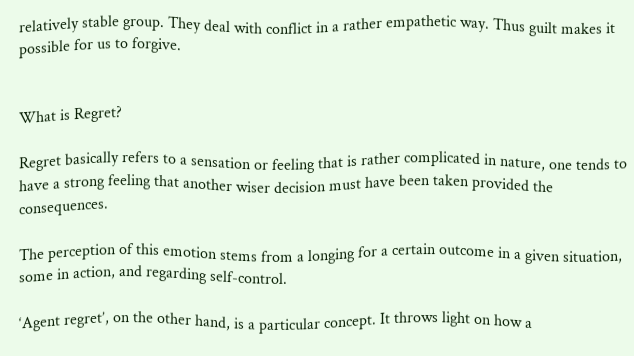relatively stable group. They deal with conflict in a rather empathetic way. Thus guilt makes it possible for us to forgive.


What is Regret?

Regret basically refers to a sensation or feeling that is rather complicated in nature, one tends to have a strong feeling that another wiser decision must have been taken provided the consequences.

The perception of this emotion stems from a longing for a certain outcome in a given situation, some in action, and regarding self-control.

‘Agent regret’, on the other hand, is a particular concept. It throws light on how a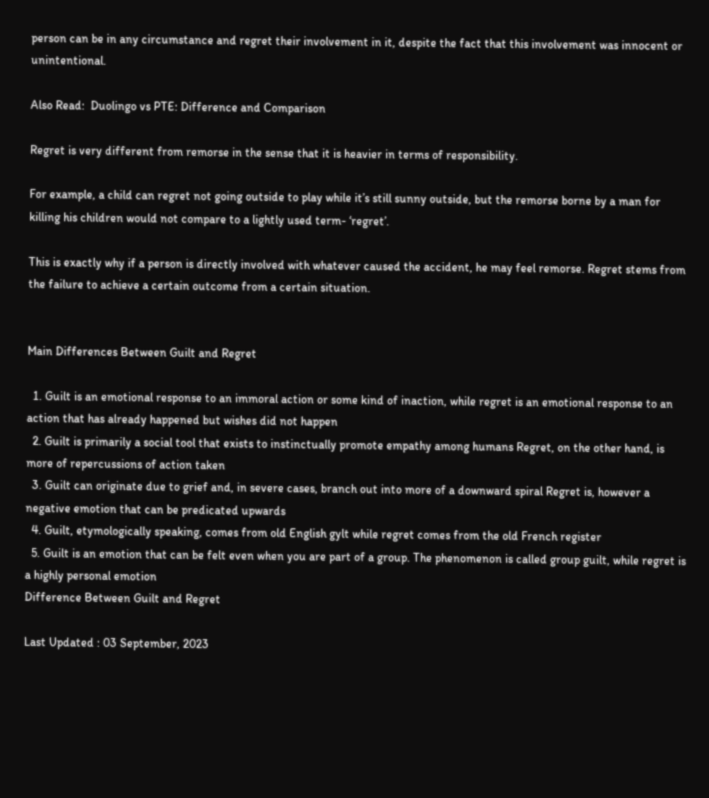person can be in any circumstance and regret their involvement in it, despite the fact that this involvement was innocent or unintentional.

Also Read:  Duolingo vs PTE: Difference and Comparison

Regret is very different from remorse in the sense that it is heavier in terms of responsibility.

For example, a child can regret not going outside to play while it’s still sunny outside, but the remorse borne by a man for killing his children would not compare to a lightly used term- ‘regret’.

This is exactly why if a person is directly involved with whatever caused the accident, he may feel remorse. Regret stems from the failure to achieve a certain outcome from a certain situation.


Main Differences Between Guilt and Regret

  1. Guilt is an emotional response to an immoral action or some kind of inaction, while regret is an emotional response to an action that has already happened but wishes did not happen
  2. Guilt is primarily a social tool that exists to instinctually promote empathy among humans Regret, on the other hand, is more of repercussions of action taken
  3. Guilt can originate due to grief and, in severe cases, branch out into more of a downward spiral Regret is, however a negative emotion that can be predicated upwards
  4. Guilt, etymologically speaking, comes from old English gylt while regret comes from the old French register
  5. Guilt is an emotion that can be felt even when you are part of a group. The phenomenon is called group guilt, while regret is a highly personal emotion
Difference Between Guilt and Regret

Last Updated : 03 September, 2023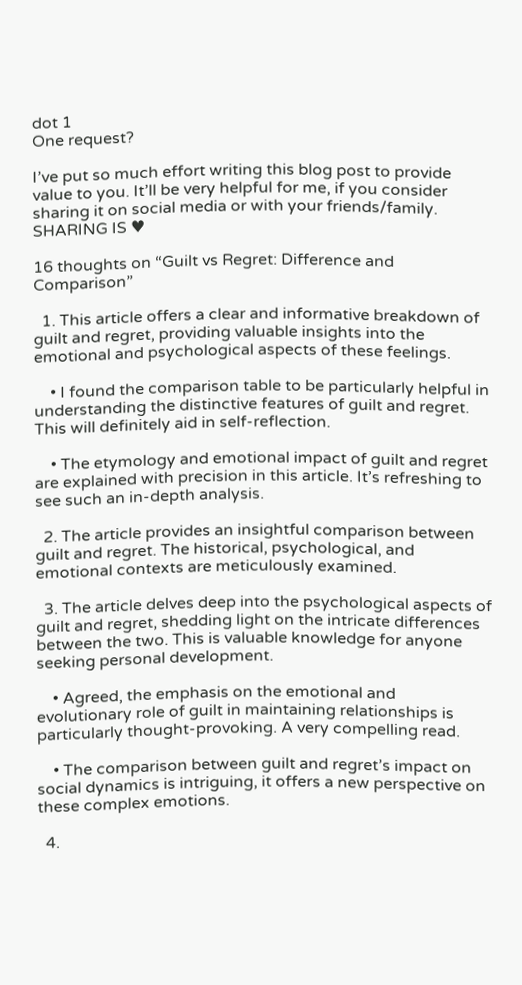dot 1
One request?

I’ve put so much effort writing this blog post to provide value to you. It’ll be very helpful for me, if you consider sharing it on social media or with your friends/family. SHARING IS ♥

16 thoughts on “Guilt vs Regret: Difference and Comparison”

  1. This article offers a clear and informative breakdown of guilt and regret, providing valuable insights into the emotional and psychological aspects of these feelings.

    • I found the comparison table to be particularly helpful in understanding the distinctive features of guilt and regret. This will definitely aid in self-reflection.

    • The etymology and emotional impact of guilt and regret are explained with precision in this article. It’s refreshing to see such an in-depth analysis.

  2. The article provides an insightful comparison between guilt and regret. The historical, psychological, and emotional contexts are meticulously examined.

  3. The article delves deep into the psychological aspects of guilt and regret, shedding light on the intricate differences between the two. This is valuable knowledge for anyone seeking personal development.

    • Agreed, the emphasis on the emotional and evolutionary role of guilt in maintaining relationships is particularly thought-provoking. A very compelling read.

    • The comparison between guilt and regret’s impact on social dynamics is intriguing, it offers a new perspective on these complex emotions.

  4.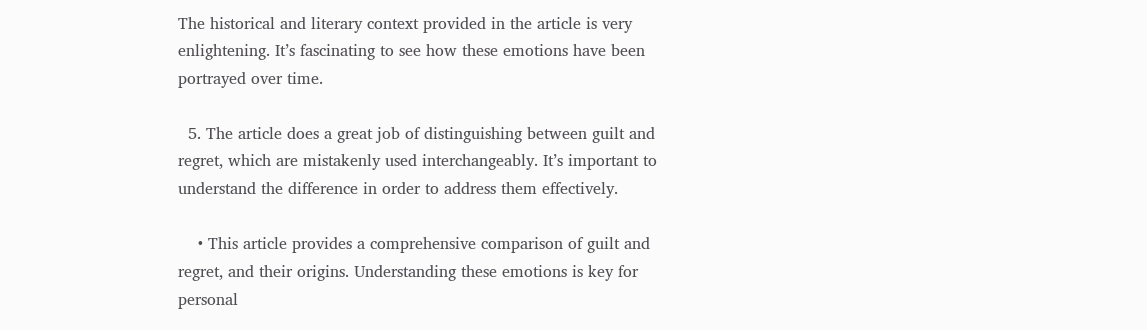The historical and literary context provided in the article is very enlightening. It’s fascinating to see how these emotions have been portrayed over time.

  5. The article does a great job of distinguishing between guilt and regret, which are mistakenly used interchangeably. It’s important to understand the difference in order to address them effectively.

    • This article provides a comprehensive comparison of guilt and regret, and their origins. Understanding these emotions is key for personal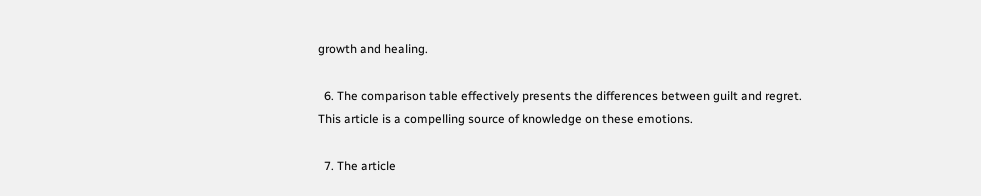growth and healing.

  6. The comparison table effectively presents the differences between guilt and regret. This article is a compelling source of knowledge on these emotions.

  7. The article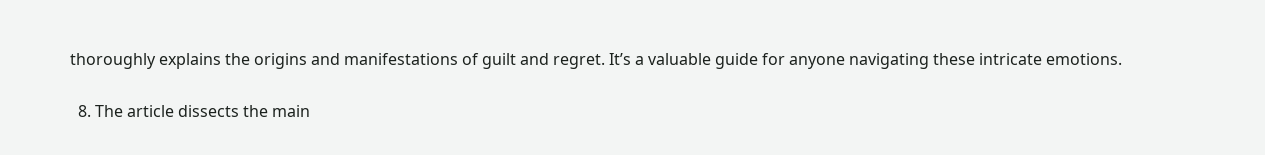thoroughly explains the origins and manifestations of guilt and regret. It’s a valuable guide for anyone navigating these intricate emotions.

  8. The article dissects the main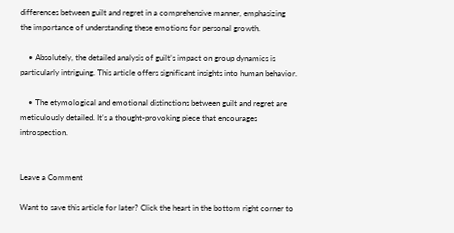differences between guilt and regret in a comprehensive manner, emphasizing the importance of understanding these emotions for personal growth.

    • Absolutely, the detailed analysis of guilt’s impact on group dynamics is particularly intriguing. This article offers significant insights into human behavior.

    • The etymological and emotional distinctions between guilt and regret are meticulously detailed. It’s a thought-provoking piece that encourages introspection.


Leave a Comment

Want to save this article for later? Click the heart in the bottom right corner to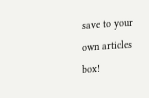save to your own articles box!